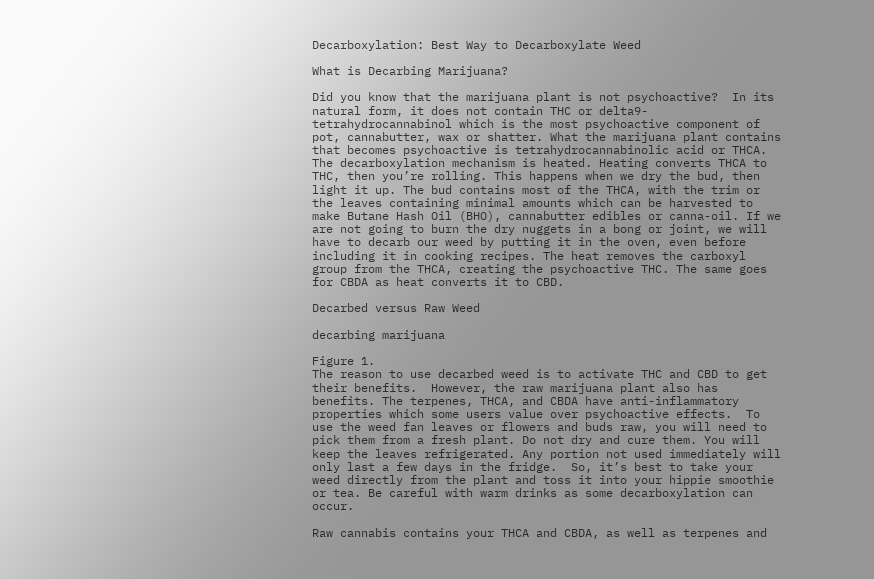Decarboxylation: Best Way to Decarboxylate Weed

What is Decarbing Marijuana?

Did you know that the marijuana plant is not psychoactive?  In its natural form, it does not contain THC or delta9-tetrahydrocannabinol which is the most psychoactive component of pot, cannabutter, wax or shatter. What the marijuana plant contains that becomes psychoactive is tetrahydrocannabinolic acid or THCA. The decarboxylation mechanism is heated. Heating converts THCA to THC, then you’re rolling. This happens when we dry the bud, then light it up. The bud contains most of the THCA, with the trim or the leaves containing minimal amounts which can be harvested to make Butane Hash Oil (BHO), cannabutter edibles or canna-oil. If we are not going to burn the dry nuggets in a bong or joint, we will have to decarb our weed by putting it in the oven, even before including it in cooking recipes. The heat removes the carboxyl group from the THCA, creating the psychoactive THC. The same goes for CBDA as heat converts it to CBD.

Decarbed versus Raw Weed

decarbing marijuana

Figure 1.
The reason to use decarbed weed is to activate THC and CBD to get their benefits.  However, the raw marijuana plant also has benefits. The terpenes, THCA, and CBDA have anti-inflammatory properties which some users value over psychoactive effects.  To use the weed fan leaves or flowers and buds raw, you will need to pick them from a fresh plant. Do not dry and cure them. You will keep the leaves refrigerated. Any portion not used immediately will only last a few days in the fridge.  So, it’s best to take your weed directly from the plant and toss it into your hippie smoothie or tea. Be careful with warm drinks as some decarboxylation can occur.

Raw cannabis contains your THCA and CBDA, as well as terpenes and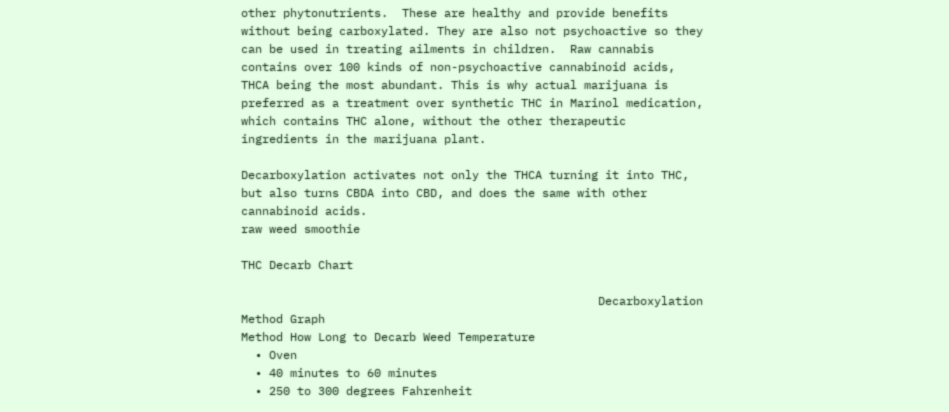other phytonutrients.  These are healthy and provide benefits without being carboxylated. They are also not psychoactive so they can be used in treating ailments in children.  Raw cannabis contains over 100 kinds of non-psychoactive cannabinoid acids, THCA being the most abundant. This is why actual marijuana is preferred as a treatment over synthetic THC in Marinol medication, which contains THC alone, without the other therapeutic ingredients in the marijuana plant.

Decarboxylation activates not only the THCA turning it into THC, but also turns CBDA into CBD, and does the same with other cannabinoid acids.
raw weed smoothie

THC Decarb Chart

                                                   Decarboxylation Method Graph
Method How Long to Decarb Weed Temperature
  • Oven
  • 40 minutes to 60 minutes
  • 250 to 300 degrees Fahrenheit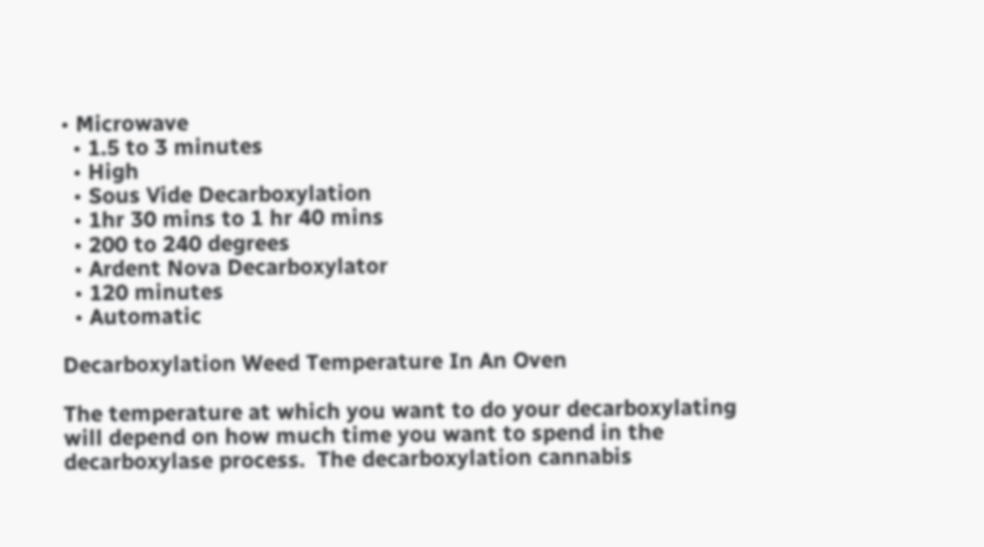• Microwave
  • 1.5 to 3 minutes
  • High
  • Sous Vide Decarboxylation
  • 1hr 30 mins to 1 hr 40 mins
  • 200 to 240 degrees
  • Ardent Nova Decarboxylator
  • 120 minutes
  • Automatic

Decarboxylation Weed Temperature In An Oven

The temperature at which you want to do your decarboxylating will depend on how much time you want to spend in the decarboxylase process.  The decarboxylation cannabis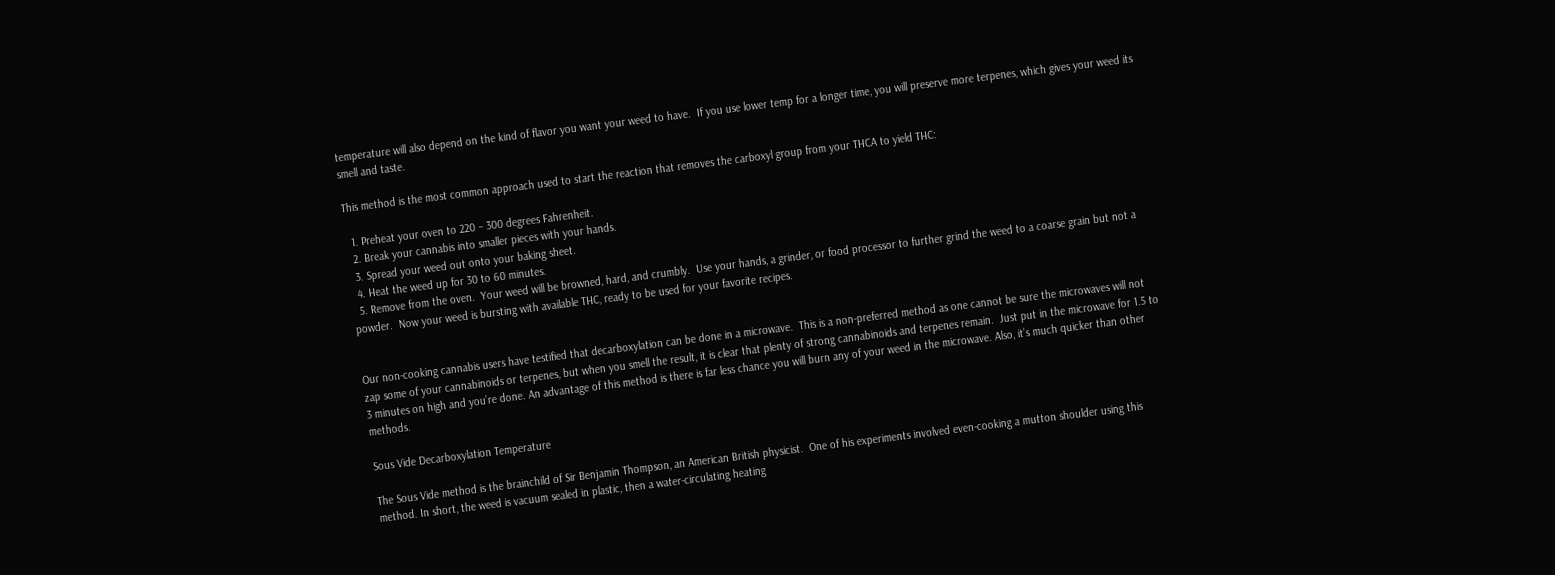temperature will also depend on the kind of flavor you want your weed to have.  If you use lower temp for a longer time, you will preserve more terpenes, which gives your weed its smell and taste.

This method is the most common approach used to start the reaction that removes the carboxyl group from your THCA to yield THC:

  1. Preheat your oven to 220 – 300 degrees Fahrenheit.
  2. Break your cannabis into smaller pieces with your hands.
  3. Spread your weed out onto your baking sheet.
  4. Heat the weed up for 30 to 60 minutes.
  5. Remove from the oven.  Your weed will be browned, hard, and crumbly.  Use your hands, a grinder, or food processor to further grind the weed to a coarse grain but not a powder.  Now your weed is bursting with available THC, ready to be used for your favorite recipes.


Our non-cooking cannabis users have testified that decarboxylation can be done in a microwave.  This is a non-preferred method as one cannot be sure the microwaves will not zap some of your cannabinoids or terpenes, but when you smell the result, it is clear that plenty of strong cannabinoids and terpenes remain.  Just put in the microwave for 1.5 to 3 minutes on high and you’re done. An advantage of this method is there is far less chance you will burn any of your weed in the microwave. Also, it’s much quicker than other methods.

Sous Vide Decarboxylation Temperature

The Sous Vide method is the brainchild of Sir Benjamin Thompson, an American British physicist.  One of his experiments involved even-cooking a mutton shoulder using this method. In short, the weed is vacuum sealed in plastic, then a water-circulating heating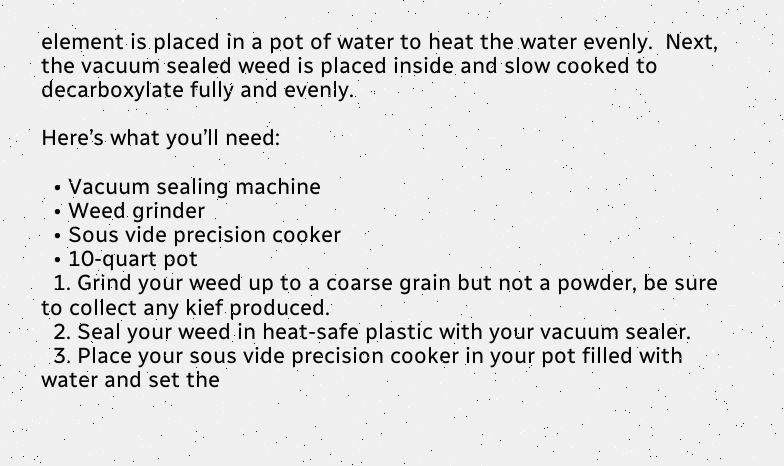element is placed in a pot of water to heat the water evenly.  Next, the vacuum sealed weed is placed inside and slow cooked to decarboxylate fully and evenly.

Here’s what you’ll need:

  • Vacuum sealing machine
  • Weed grinder
  • Sous vide precision cooker
  • 10-quart pot
  1. Grind your weed up to a coarse grain but not a powder, be sure to collect any kief produced.
  2. Seal your weed in heat-safe plastic with your vacuum sealer.
  3. Place your sous vide precision cooker in your pot filled with water and set the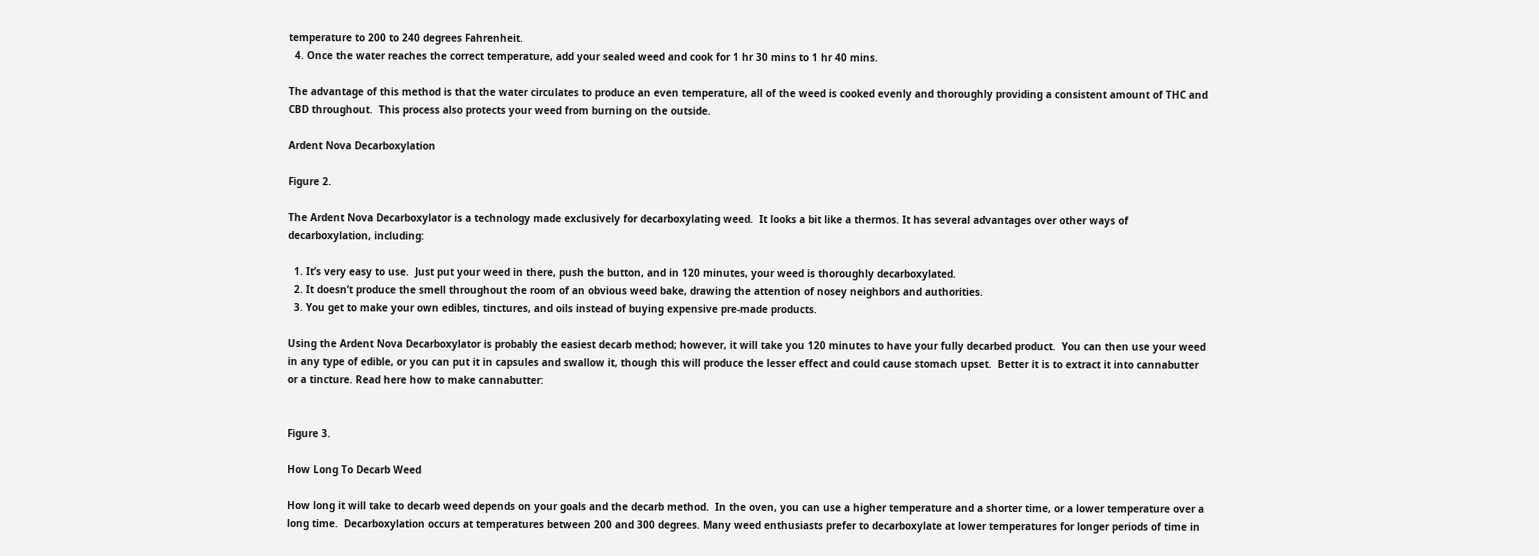temperature to 200 to 240 degrees Fahrenheit.
  4. Once the water reaches the correct temperature, add your sealed weed and cook for 1 hr 30 mins to 1 hr 40 mins.

The advantage of this method is that the water circulates to produce an even temperature, all of the weed is cooked evenly and thoroughly providing a consistent amount of THC and CBD throughout.  This process also protects your weed from burning on the outside.

Ardent Nova Decarboxylation

Figure 2.

The Ardent Nova Decarboxylator is a technology made exclusively for decarboxylating weed.  It looks a bit like a thermos. It has several advantages over other ways of decarboxylation, including:

  1. It’s very easy to use.  Just put your weed in there, push the button, and in 120 minutes, your weed is thoroughly decarboxylated.
  2. It doesn’t produce the smell throughout the room of an obvious weed bake, drawing the attention of nosey neighbors and authorities.
  3. You get to make your own edibles, tinctures, and oils instead of buying expensive pre-made products.

Using the Ardent Nova Decarboxylator is probably the easiest decarb method; however, it will take you 120 minutes to have your fully decarbed product.  You can then use your weed in any type of edible, or you can put it in capsules and swallow it, though this will produce the lesser effect and could cause stomach upset.  Better it is to extract it into cannabutter or a tincture. Read here how to make cannabutter:


Figure 3.

How Long To Decarb Weed

How long it will take to decarb weed depends on your goals and the decarb method.  In the oven, you can use a higher temperature and a shorter time, or a lower temperature over a long time.  Decarboxylation occurs at temperatures between 200 and 300 degrees. Many weed enthusiasts prefer to decarboxylate at lower temperatures for longer periods of time in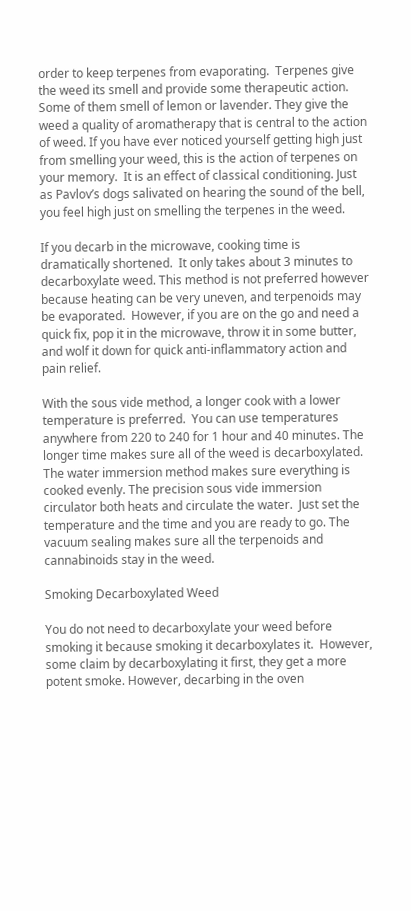order to keep terpenes from evaporating.  Terpenes give the weed its smell and provide some therapeutic action. Some of them smell of lemon or lavender. They give the weed a quality of aromatherapy that is central to the action of weed. If you have ever noticed yourself getting high just from smelling your weed, this is the action of terpenes on your memory.  It is an effect of classical conditioning. Just as Pavlov’s dogs salivated on hearing the sound of the bell, you feel high just on smelling the terpenes in the weed.

If you decarb in the microwave, cooking time is dramatically shortened.  It only takes about 3 minutes to decarboxylate weed. This method is not preferred however because heating can be very uneven, and terpenoids may be evaporated.  However, if you are on the go and need a quick fix, pop it in the microwave, throw it in some butter, and wolf it down for quick anti-inflammatory action and pain relief.

With the sous vide method, a longer cook with a lower temperature is preferred.  You can use temperatures anywhere from 220 to 240 for 1 hour and 40 minutes. The longer time makes sure all of the weed is decarboxylated.  The water immersion method makes sure everything is cooked evenly. The precision sous vide immersion circulator both heats and circulate the water.  Just set the temperature and the time and you are ready to go. The vacuum sealing makes sure all the terpenoids and cannabinoids stay in the weed.

Smoking Decarboxylated Weed

You do not need to decarboxylate your weed before smoking it because smoking it decarboxylates it.  However, some claim by decarboxylating it first, they get a more potent smoke. However, decarbing in the oven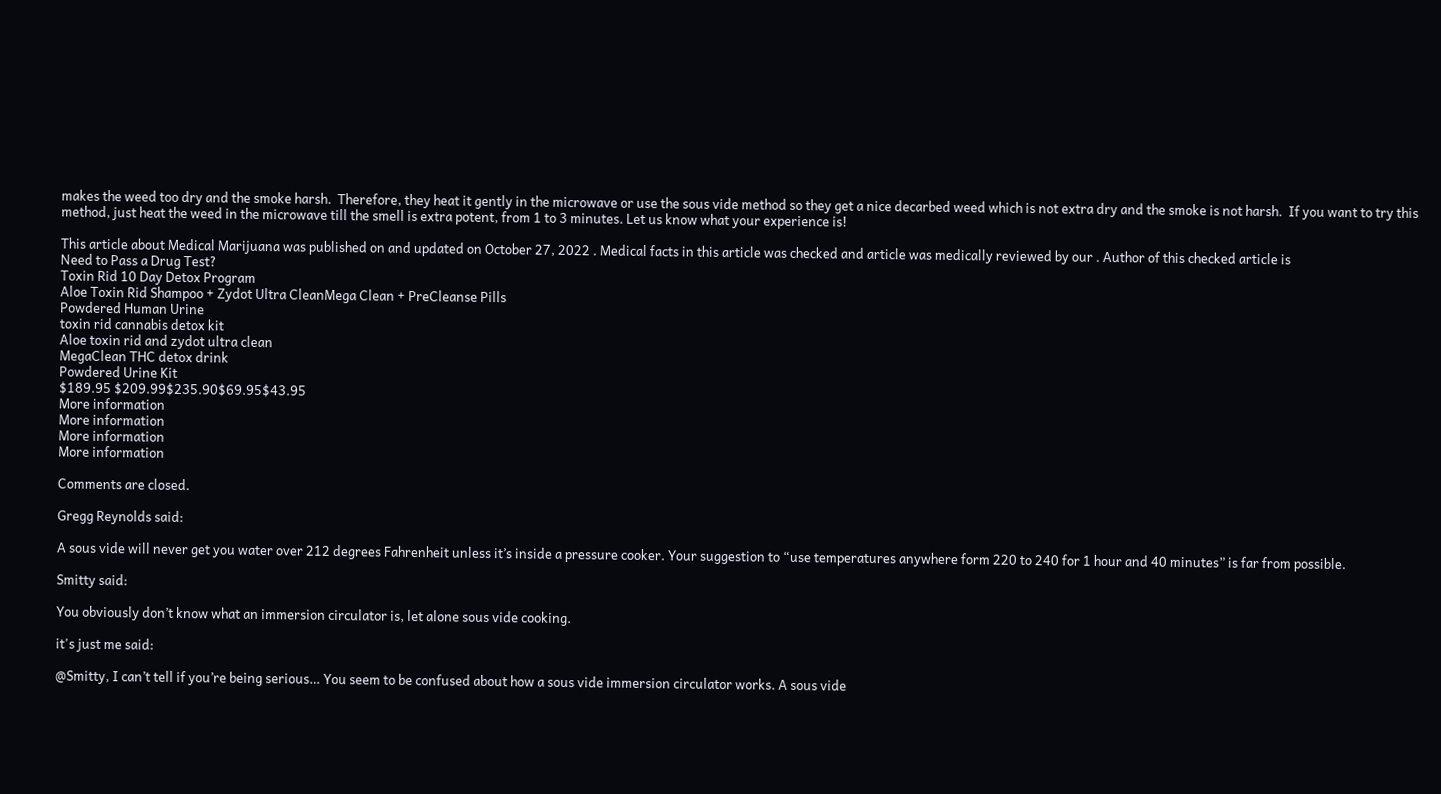makes the weed too dry and the smoke harsh.  Therefore, they heat it gently in the microwave or use the sous vide method so they get a nice decarbed weed which is not extra dry and the smoke is not harsh.  If you want to try this method, just heat the weed in the microwave till the smell is extra potent, from 1 to 3 minutes. Let us know what your experience is!

This article about Medical Marijuana was published on and updated on October 27, 2022 . Medical facts in this article was checked and article was medically reviewed by our . Author of this checked article is
Need to Pass a Drug Test?
Toxin Rid 10 Day Detox Program
Aloe Toxin Rid Shampoo + Zydot Ultra CleanMega Clean + PreCleanse Pills
Powdered Human Urine
toxin rid cannabis detox kit
Aloe toxin rid and zydot ultra clean
MegaClean THC detox drink
Powdered Urine Kit
$189.95 $209.99$235.90$69.95$43.95
More information
More information
More information
More information

Comments are closed.

Gregg Reynolds said:

A sous vide will never get you water over 212 degrees Fahrenheit unless it’s inside a pressure cooker. Your suggestion to “use temperatures anywhere form 220 to 240 for 1 hour and 40 minutes” is far from possible.

Smitty said:

You obviously don’t know what an immersion circulator is, let alone sous vide cooking.

it's just me said:

@Smitty, I can’t tell if you’re being serious… You seem to be confused about how a sous vide immersion circulator works. A sous vide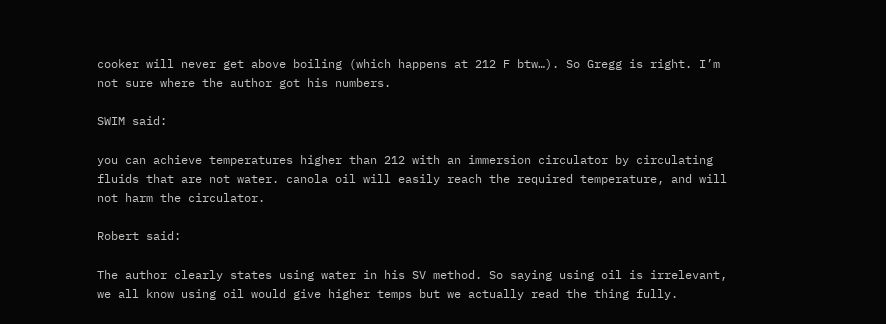cooker will never get above boiling (which happens at 212 F btw…). So Gregg is right. I’m not sure where the author got his numbers.

SWIM said:

you can achieve temperatures higher than 212 with an immersion circulator by circulating fluids that are not water. canola oil will easily reach the required temperature, and will not harm the circulator.

Robert said:

The author clearly states using water in his SV method. So saying using oil is irrelevant, we all know using oil would give higher temps but we actually read the thing fully.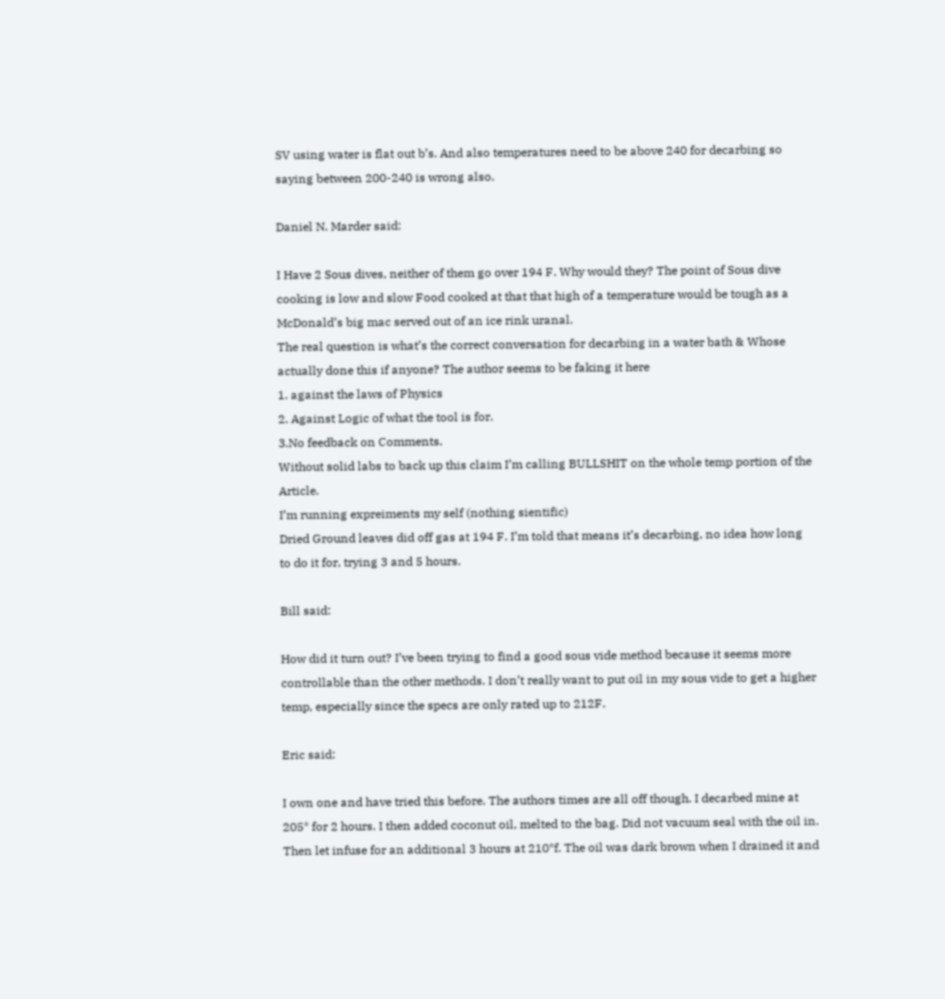SV using water is flat out b’s. And also temperatures need to be above 240 for decarbing so saying between 200-240 is wrong also.

Daniel N. Marder said:

I Have 2 Sous dives, neither of them go over 194 F. Why would they? The point of Sous dive cooking is low and slow Food cooked at that that high of a temperature would be tough as a McDonald’s big mac served out of an ice rink uranal.
The real question is what’s the correct conversation for decarbing in a water bath & Whose actually done this if anyone? The author seems to be faking it here
1. against the laws of Physics
2. Against Logic of what the tool is for.
3.No feedback on Comments.
Without solid labs to back up this claim I’m calling BULLSHIT on the whole temp portion of the Article.
I’m running expreiments my self (nothing sientific)
Dried Ground leaves did off gas at 194 F. I’m told that means it’s decarbing, no idea how long to do it for, trying 3 and 5 hours.

Bill said:

How did it turn out? I’ve been trying to find a good sous vide method because it seems more controllable than the other methods. I don’t really want to put oil in my sous vide to get a higher temp, especially since the specs are only rated up to 212F.

Eric said:

I own one and have tried this before. The authors times are all off though. I decarbed mine at 205* for 2 hours. I then added coconut oil, melted to the bag. Did not vacuum seal with the oil in. Then let infuse for an additional 3 hours at 210*f. The oil was dark brown when I drained it and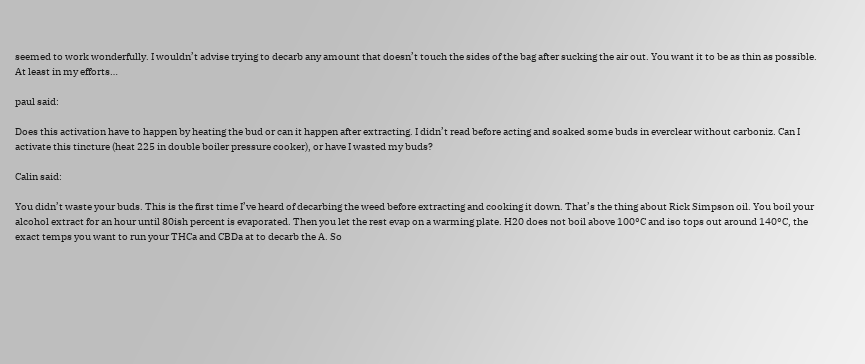seemed to work wonderfully. I wouldn’t advise trying to decarb any amount that doesn’t touch the sides of the bag after sucking the air out. You want it to be as thin as possible. At least in my efforts…

paul said:

Does this activation have to happen by heating the bud or can it happen after extracting. I didn’t read before acting and soaked some buds in everclear without carboniz. Can I activate this tincture (heat 225 in double boiler pressure cooker), or have I wasted my buds?

Calin said:

You didn’t waste your buds. This is the first time I’ve heard of decarbing the weed before extracting and cooking it down. That’s the thing about Rick Simpson oil. You boil your alcohol extract for an hour until 80ish percent is evaporated. Then you let the rest evap on a warming plate. H20 does not boil above 100°C and iso tops out around 140°C, the exact temps you want to run your THCa and CBDa at to decarb the A. So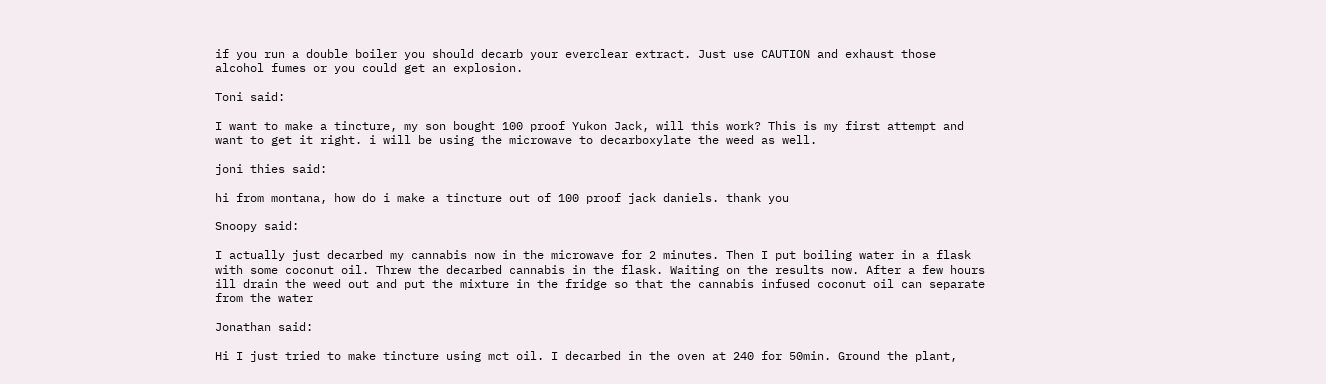if you run a double boiler you should decarb your everclear extract. Just use CAUTION and exhaust those alcohol fumes or you could get an explosion.

Toni said:

I want to make a tincture, my son bought 100 proof Yukon Jack, will this work? This is my first attempt and want to get it right. i will be using the microwave to decarboxylate the weed as well.

joni thies said:

hi from montana, how do i make a tincture out of 100 proof jack daniels. thank you

Snoopy said:

I actually just decarbed my cannabis now in the microwave for 2 minutes. Then I put boiling water in a flask with some coconut oil. Threw the decarbed cannabis in the flask. Waiting on the results now. After a few hours ill drain the weed out and put the mixture in the fridge so that the cannabis infused coconut oil can separate from the water

Jonathan said:

Hi I just tried to make tincture using mct oil. I decarbed in the oven at 240 for 50min. Ground the plant,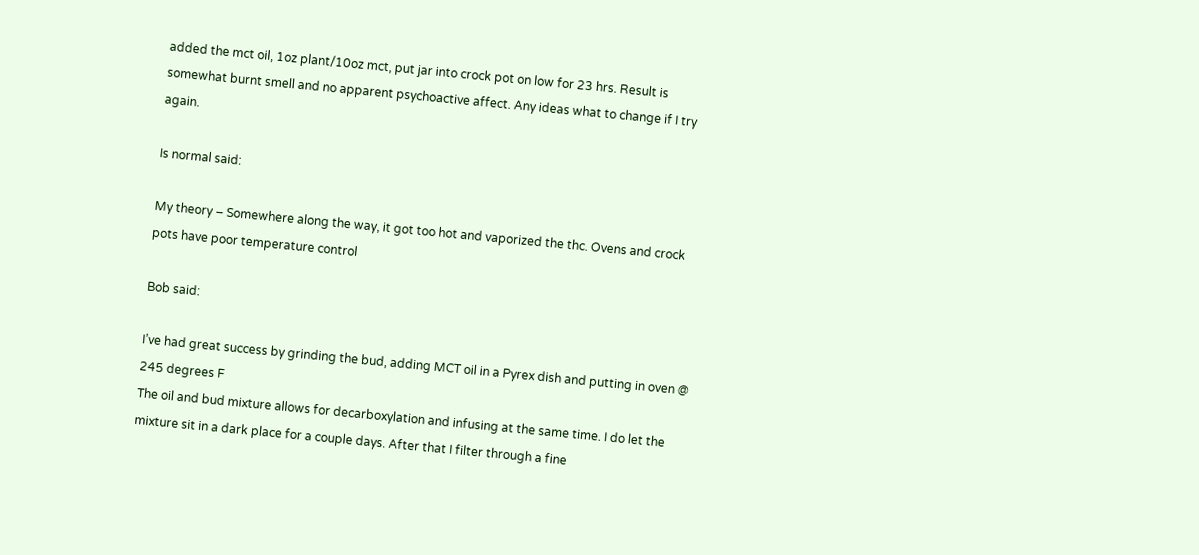added the mct oil, 1oz plant/10oz mct, put jar into crock pot on low for 23 hrs. Result is somewhat burnt smell and no apparent psychoactive affect. Any ideas what to change if I try again.

Is normal said:

My theory – Somewhere along the way, it got too hot and vaporized the thc. Ovens and crock pots have poor temperature control

Bob said:

I’ve had great success by grinding the bud, adding MCT oil in a Pyrex dish and putting in oven @ 245 degrees F
The oil and bud mixture allows for decarboxylation and infusing at the same time. I do let the mixture sit in a dark place for a couple days. After that I filter through a fine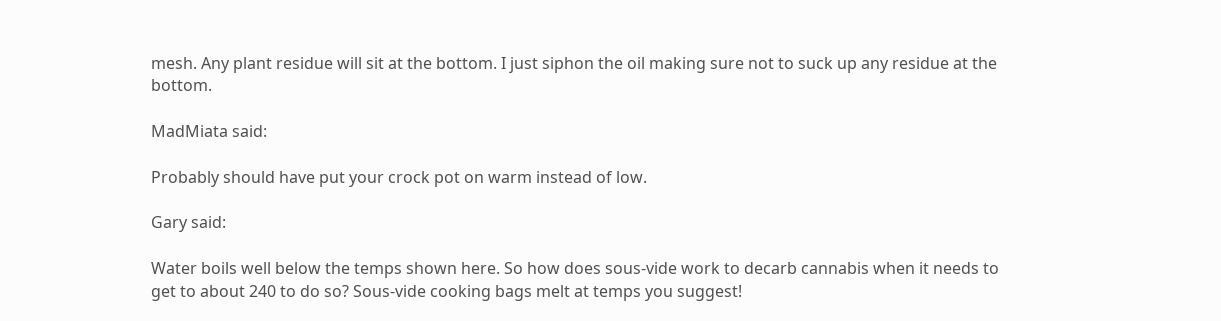mesh. Any plant residue will sit at the bottom. I just siphon the oil making sure not to suck up any residue at the bottom.

MadMiata said:

Probably should have put your crock pot on warm instead of low.

Gary said:

Water boils well below the temps shown here. So how does sous-vide work to decarb cannabis when it needs to get to about 240 to do so? Sous-vide cooking bags melt at temps you suggest!